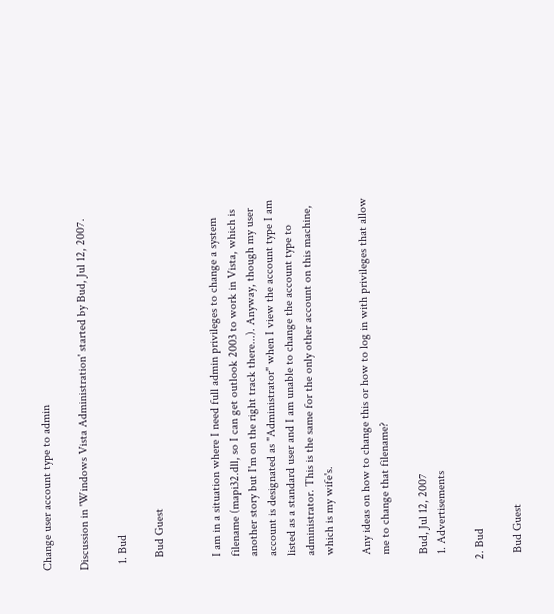Change user account type to admin

Discussion in 'Windows Vista Administration' started by Bud, Jul 12, 2007.

  1. Bud

    Bud Guest


    I am in a situation where I need full admin privileges to change a system
    filename (mapi32.dll, so I can get outlook 2003 to work in Vista, which is
    another story but I'm on the right track there...). Anyway, though my user
    account is designated as "Administrator" when I view the account type I am
    listed as a standard user and I am unable to change the account type to
    administrator. This is the same for the only other account on this machine,
    which is my wife's.

    Any ideas on how to change this or how to log in with privileges that allow
    me to change that filename?

    Bud, Jul 12, 2007
    1. Advertisements

  2. Bud

    Bud Guest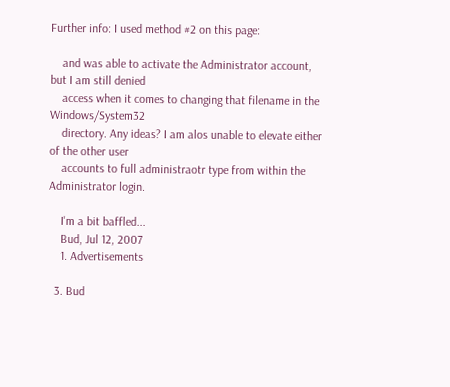Further info: I used method #2 on this page:

    and was able to activate the Administrator account, but I am still denied
    access when it comes to changing that filename in the Windows/System32
    directory. Any ideas? I am alos unable to elevate either of the other user
    accounts to full administraotr type from within the Administrator login.

    I'm a bit baffled...
    Bud, Jul 12, 2007
    1. Advertisements

  3. Bud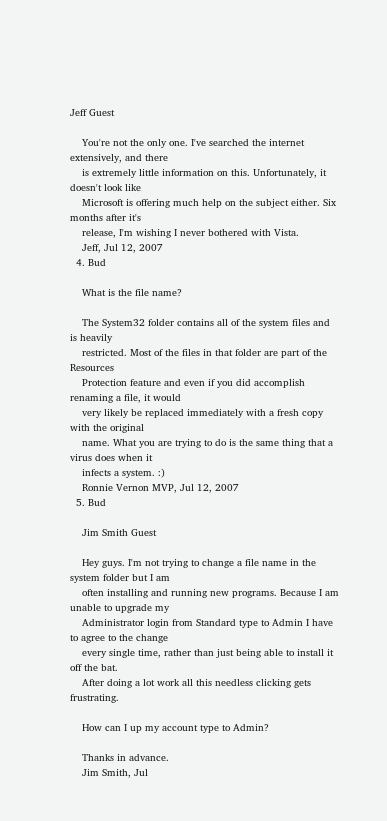Jeff Guest

    You're not the only one. I've searched the internet extensively, and there
    is extremely little information on this. Unfortunately, it doesn't look like
    Microsoft is offering much help on the subject either. Six months after it's
    release, I'm wishing I never bothered with Vista.
    Jeff, Jul 12, 2007
  4. Bud

    What is the file name?

    The System32 folder contains all of the system files and is heavily
    restricted. Most of the files in that folder are part of the Resources
    Protection feature and even if you did accomplish renaming a file, it would
    very likely be replaced immediately with a fresh copy with the original
    name. What you are trying to do is the same thing that a virus does when it
    infects a system. :)
    Ronnie Vernon MVP, Jul 12, 2007
  5. Bud

    Jim Smith Guest

    Hey guys. I'm not trying to change a file name in the system folder but I am
    often installing and running new programs. Because I am unable to upgrade my
    Administrator login from Standard type to Admin I have to agree to the change
    every single time, rather than just being able to install it off the bat.
    After doing a lot work all this needless clicking gets frustrating.

    How can I up my account type to Admin?

    Thanks in advance.
    Jim Smith, Jul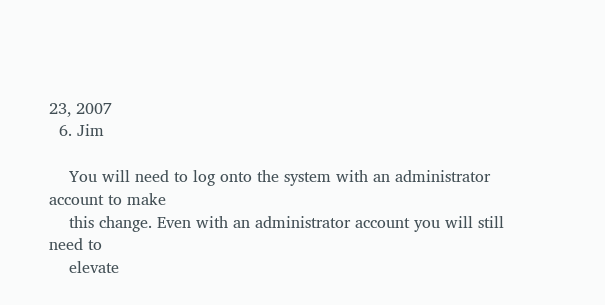23, 2007
  6. Jim

    You will need to log onto the system with an administrator account to make
    this change. Even with an administrator account you will still need to
    elevate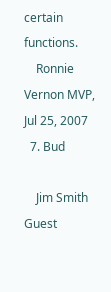certain functions.
    Ronnie Vernon MVP, Jul 25, 2007
  7. Bud

    Jim Smith Guest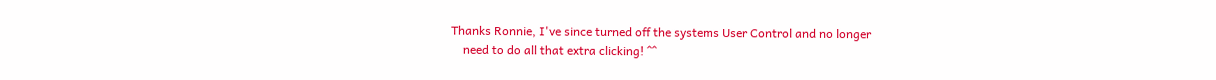Thanks Ronnie, I've since turned off the systems User Control and no longer
    need to do all that extra clicking! ^^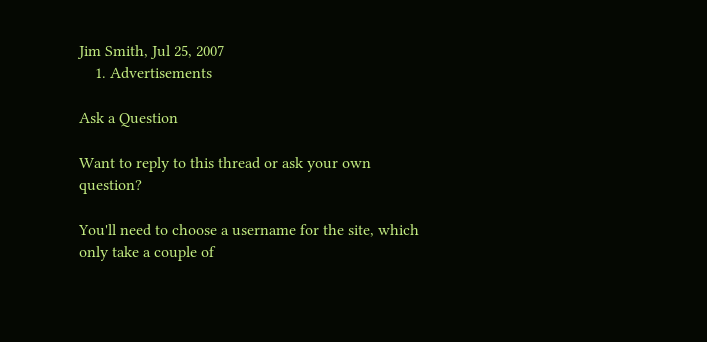Jim Smith, Jul 25, 2007
    1. Advertisements

Ask a Question

Want to reply to this thread or ask your own question?

You'll need to choose a username for the site, which only take a couple of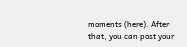moments (here). After that, you can post your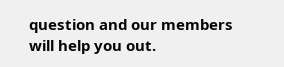question and our members will help you out.